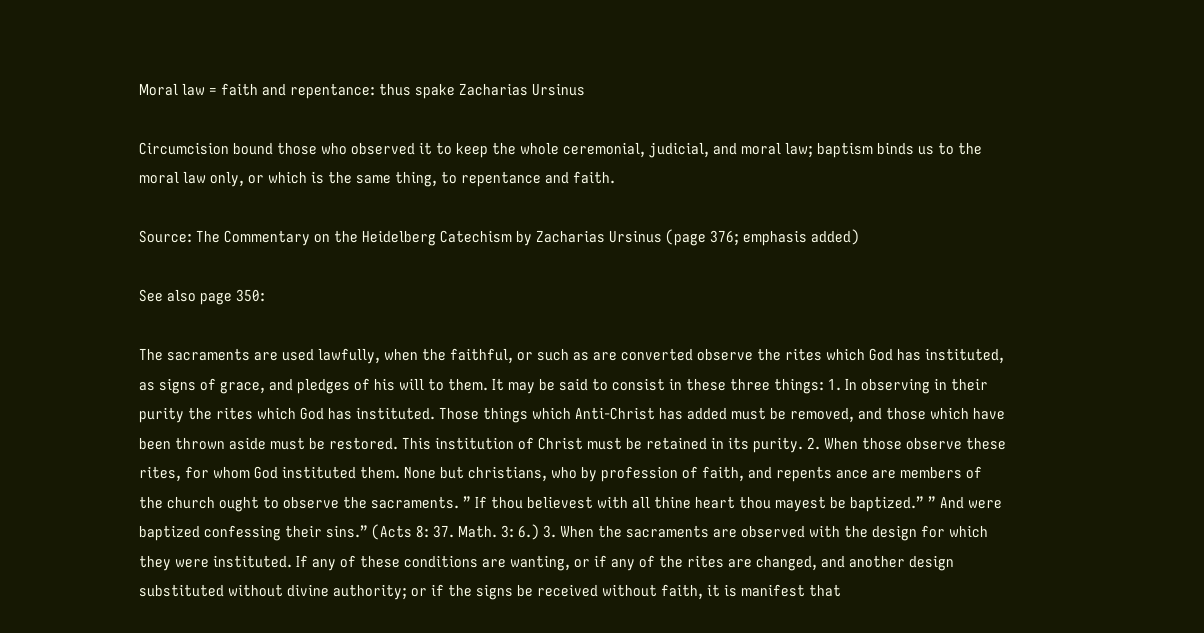Moral law = faith and repentance: thus spake Zacharias Ursinus

Circumcision bound those who observed it to keep the whole ceremonial, judicial, and moral law; baptism binds us to the moral law only, or which is the same thing, to repentance and faith.

Source: The Commentary on the Heidelberg Catechism by Zacharias Ursinus (page 376; emphasis added)

See also page 350:

The sacraments are used lawfully, when the faithful, or such as are converted observe the rites which God has instituted, as signs of grace, and pledges of his will to them. It may be said to consist in these three things: 1. In observing in their purity the rites which God has instituted. Those things which Anti-Christ has added must be removed, and those which have been thrown aside must be restored. This institution of Christ must be retained in its purity. 2. When those observe these rites, for whom God instituted them. None but christians, who by profession of faith, and repents ance are members of the church ought to observe the sacraments. ” If thou believest with all thine heart thou mayest be baptized.” ” And were baptized confessing their sins.” (Acts 8: 37. Math. 3: 6.) 3. When the sacraments are observed with the design for which they were instituted. If any of these conditions are wanting, or if any of the rites are changed, and another design substituted without divine authority; or if the signs be received without faith, it is manifest that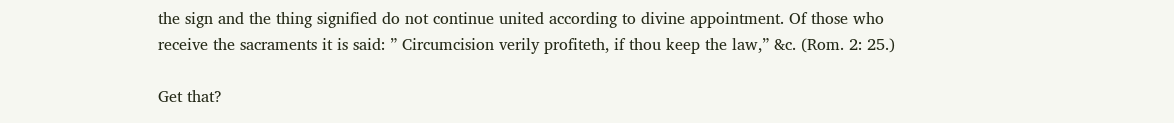the sign and the thing signified do not continue united according to divine appointment. Of those who receive the sacraments it is said: ” Circumcision verily profiteth, if thou keep the law,” &c. (Rom. 2: 25.)

Get that?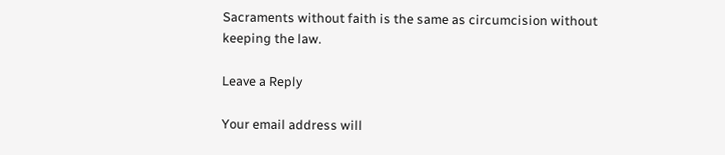Sacraments without faith is the same as circumcision without keeping the law.

Leave a Reply

Your email address will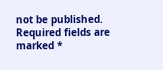not be published. Required fields are marked *